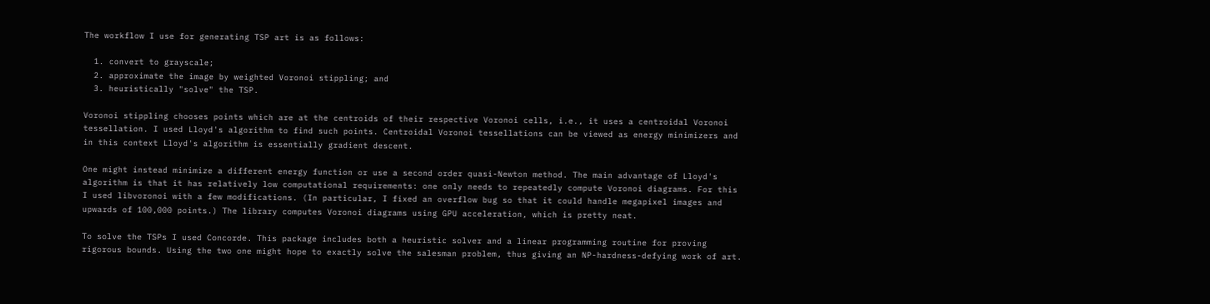The workflow I use for generating TSP art is as follows:

  1. convert to grayscale;
  2. approximate the image by weighted Voronoi stippling; and
  3. heuristically "solve" the TSP.

Voronoi stippling chooses points which are at the centroids of their respective Voronoi cells, i.e., it uses a centroidal Voronoi tessellation. I used Lloyd's algorithm to find such points. Centroidal Voronoi tessellations can be viewed as energy minimizers and in this context Lloyd's algorithm is essentially gradient descent.

One might instead minimize a different energy function or use a second order quasi-Newton method. The main advantage of Lloyd's algorithm is that it has relatively low computational requirements: one only needs to repeatedly compute Voronoi diagrams. For this I used libvoronoi with a few modifications. (In particular, I fixed an overflow bug so that it could handle megapixel images and upwards of 100,000 points.) The library computes Voronoi diagrams using GPU acceleration, which is pretty neat.

To solve the TSPs I used Concorde. This package includes both a heuristic solver and a linear programming routine for proving rigorous bounds. Using the two one might hope to exactly solve the salesman problem, thus giving an NP-hardness-defying work of art.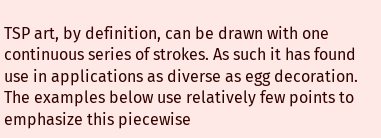TSP art, by definition, can be drawn with one continuous series of strokes. As such it has found use in applications as diverse as egg decoration. The examples below use relatively few points to emphasize this piecewise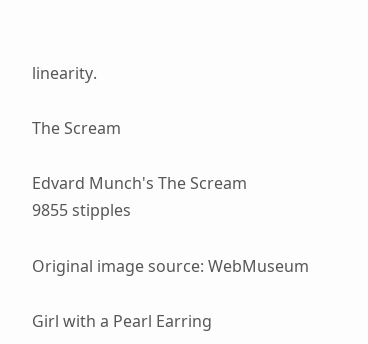linearity.

The Scream

Edvard Munch's The Scream
9855 stipples

Original image source: WebMuseum

Girl with a Pearl Earring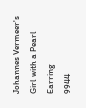Johannes Vermeer's Girl with a Pearl Earring
9944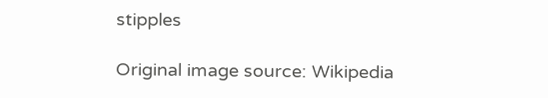stipples

Original image source: Wikipedia